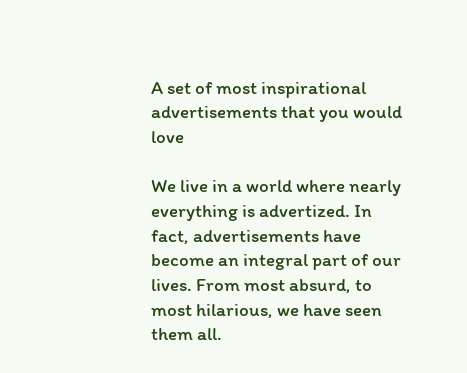A set of most inspirational advertisements that you would love

We live in a world where nearly everything is advertized. In fact, advertisements have become an integral part of our lives. From most absurd, to most hilarious, we have seen them all.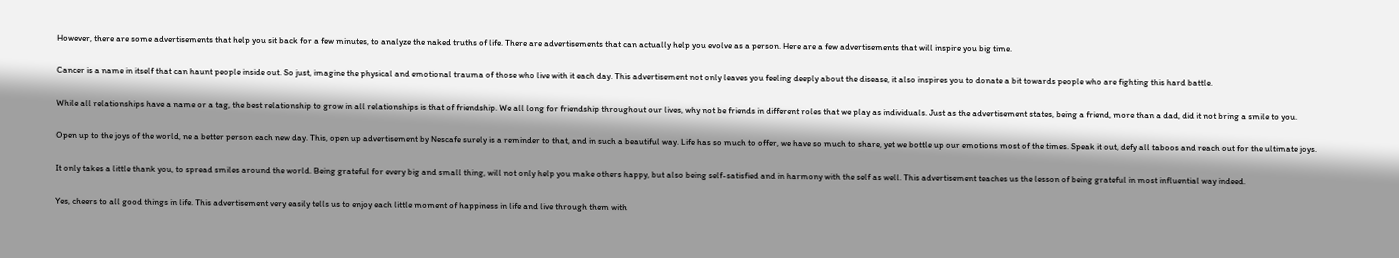However, there are some advertisements that help you sit back for a few minutes, to analyze the naked truths of life. There are advertisements that can actually help you evolve as a person. Here are a few advertisements that will inspire you big time.

Cancer is a name in itself that can haunt people inside out. So just, imagine the physical and emotional trauma of those who live with it each day. This advertisement not only leaves you feeling deeply about the disease, it also inspires you to donate a bit towards people who are fighting this hard battle.

While all relationships have a name or a tag, the best relationship to grow in all relationships is that of friendship. We all long for friendship throughout our lives, why not be friends in different roles that we play as individuals. Just as the advertisement states, being a friend, more than a dad, did it not bring a smile to you.

Open up to the joys of the world, ne a better person each new day. This, open up advertisement by Nescafe surely is a reminder to that, and in such a beautiful way. Life has so much to offer, we have so much to share, yet we bottle up our emotions most of the times. Speak it out, defy all taboos and reach out for the ultimate joys.

It only takes a little thank you, to spread smiles around the world. Being grateful for every big and small thing, will not only help you make others happy, but also being self-satisfied and in harmony with the self as well. This advertisement teaches us the lesson of being grateful in most influential way indeed.

Yes, cheers to all good things in life. This advertisement very easily tells us to enjoy each little moment of happiness in life and live through them with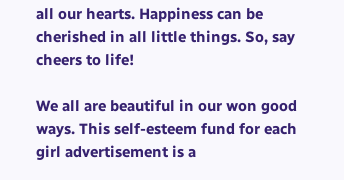all our hearts. Happiness can be cherished in all little things. So, say cheers to life!

We all are beautiful in our won good ways. This self-esteem fund for each girl advertisement is a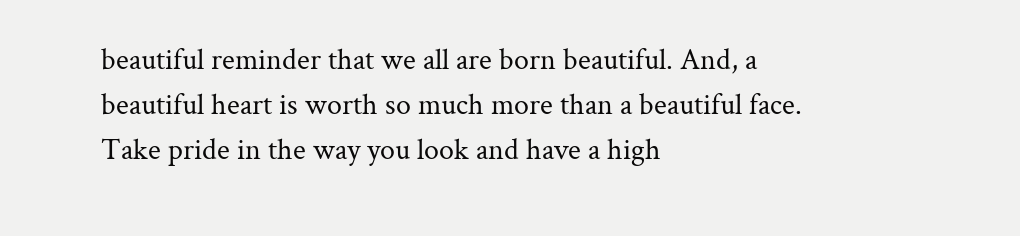beautiful reminder that we all are born beautiful. And, a beautiful heart is worth so much more than a beautiful face. Take pride in the way you look and have a high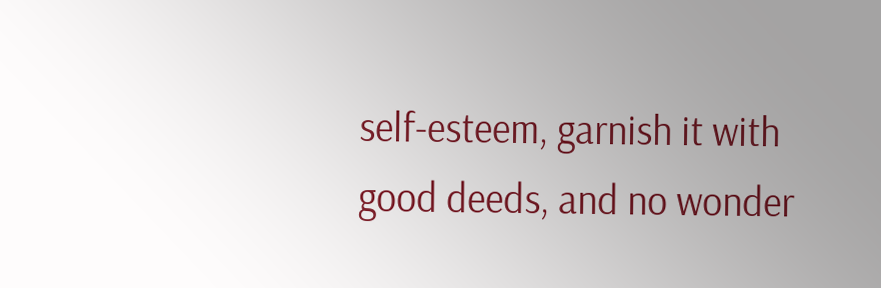self-esteem, garnish it with good deeds, and no wonder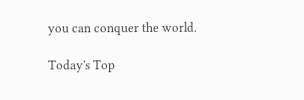you can conquer the world.

Today's Top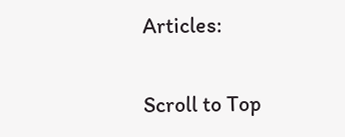Articles:

Scroll to Top